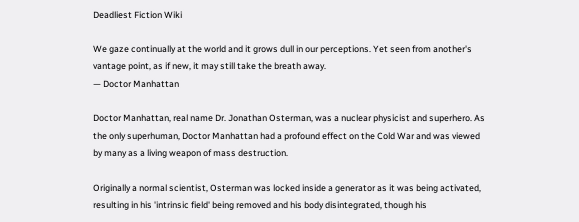Deadliest Fiction Wiki

We gaze continually at the world and it grows dull in our perceptions. Yet seen from another's vantage point, as if new, it may still take the breath away.
— Doctor Manhattan

Doctor Manhattan, real name Dr. Jonathan Osterman, was a nuclear physicist and superhero. As the only superhuman, Doctor Manhattan had a profound effect on the Cold War and was viewed by many as a living weapon of mass destruction.

Originally a normal scientist, Osterman was locked inside a generator as it was being activated, resulting in his 'intrinsic field' being removed and his body disintegrated, though his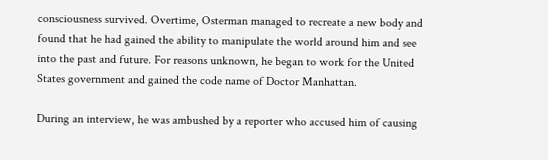consciousness survived. Overtime, Osterman managed to recreate a new body and found that he had gained the ability to manipulate the world around him and see into the past and future. For reasons unknown, he began to work for the United States government and gained the code name of Doctor Manhattan.

During an interview, he was ambushed by a reporter who accused him of causing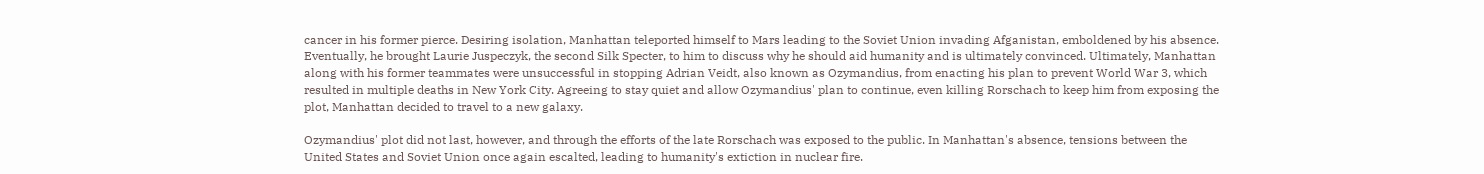cancer in his former pierce. Desiring isolation, Manhattan teleported himself to Mars leading to the Soviet Union invading Afganistan, emboldened by his absence. Eventually, he brought Laurie Juspeczyk, the second Silk Specter, to him to discuss why he should aid humanity and is ultimately convinced. Ultimately, Manhattan along with his former teammates were unsuccessful in stopping Adrian Veidt, also known as Ozymandius, from enacting his plan to prevent World War 3, which resulted in multiple deaths in New York City. Agreeing to stay quiet and allow Ozymandius' plan to continue, even killing Rorschach to keep him from exposing the plot, Manhattan decided to travel to a new galaxy.

Ozymandius' plot did not last, however, and through the efforts of the late Rorschach was exposed to the public. In Manhattan's absence, tensions between the United States and Soviet Union once again escalted, leading to humanity's extiction in nuclear fire.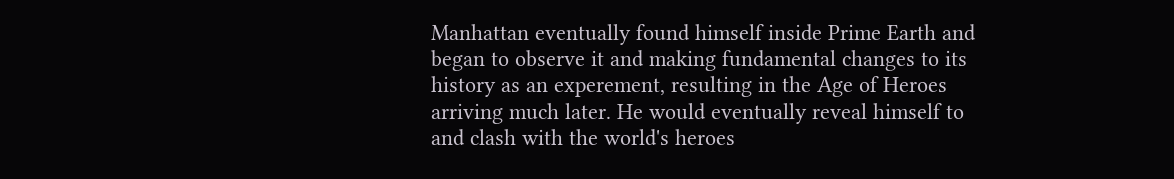Manhattan eventually found himself inside Prime Earth and began to observe it and making fundamental changes to its history as an experement, resulting in the Age of Heroes arriving much later. He would eventually reveal himself to and clash with the world's heroes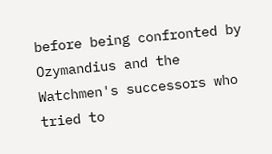before being confronted by Ozymandius and the Watchmen's successors who tried to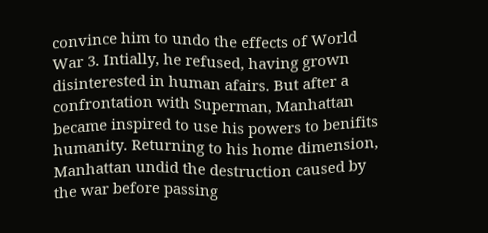convince him to undo the effects of World War 3. Intially, he refused, having grown disinterested in human afairs. But after a confrontation with Superman, Manhattan became inspired to use his powers to benifits humanity. Returning to his home dimension, Manhattan undid the destruction caused by the war before passing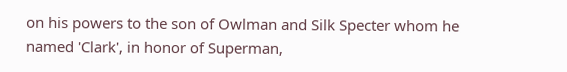on his powers to the son of Owlman and Silk Specter whom he named 'Clark', in honor of Superman,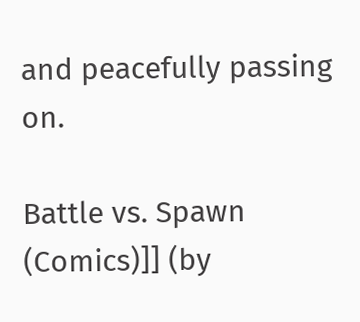and peacefully passing on.

Battle vs. Spawn (Comics)]] (by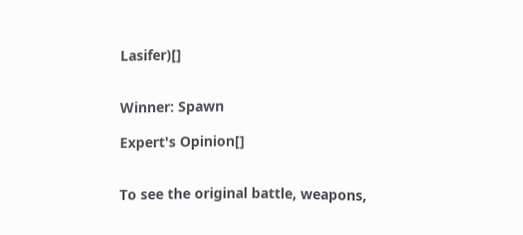Lasifer)[]


Winner: Spawn

Expert's Opinion[]


To see the original battle, weapons,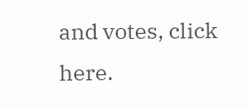and votes, click here.